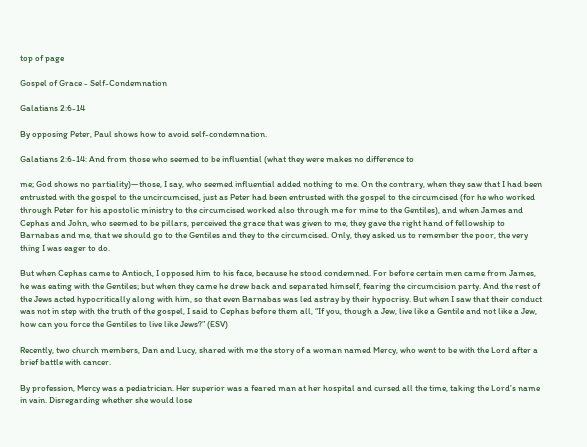top of page

Gospel of Grace - Self-Condemnation

Galatians 2:6-14

By opposing Peter, Paul shows how to avoid self-condemnation.

Galatians 2:6-14: And from those who seemed to be influential (what they were makes no difference to

me; God shows no partiality)—those, I say, who seemed influential added nothing to me. On the contrary, when they saw that I had been entrusted with the gospel to the uncircumcised, just as Peter had been entrusted with the gospel to the circumcised (for he who worked through Peter for his apostolic ministry to the circumcised worked also through me for mine to the Gentiles), and when James and Cephas and John, who seemed to be pillars, perceived the grace that was given to me, they gave the right hand of fellowship to Barnabas and me, that we should go to the Gentiles and they to the circumcised. Only, they asked us to remember the poor, the very thing I was eager to do.

But when Cephas came to Antioch, I opposed him to his face, because he stood condemned. For before certain men came from James, he was eating with the Gentiles; but when they came he drew back and separated himself, fearing the circumcision party. And the rest of the Jews acted hypocritically along with him, so that even Barnabas was led astray by their hypocrisy. But when I saw that their conduct was not in step with the truth of the gospel, I said to Cephas before them all, “If you, though a Jew, live like a Gentile and not like a Jew, how can you force the Gentiles to live like Jews?” (ESV)

Recently, two church members, Dan and Lucy, shared with me the story of a woman named Mercy, who went to be with the Lord after a brief battle with cancer.

By profession, Mercy was a pediatrician. Her superior was a feared man at her hospital and cursed all the time, taking the Lord’s name in vain. Disregarding whether she would lose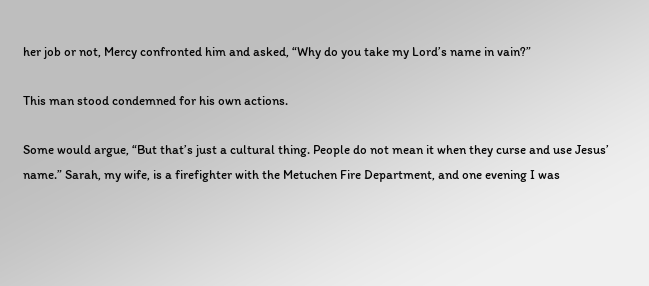her job or not, Mercy confronted him and asked, “Why do you take my Lord’s name in vain?”

This man stood condemned for his own actions.

Some would argue, “But that’s just a cultural thing. People do not mean it when they curse and use Jesus’ name.” Sarah, my wife, is a firefighter with the Metuchen Fire Department, and one evening I was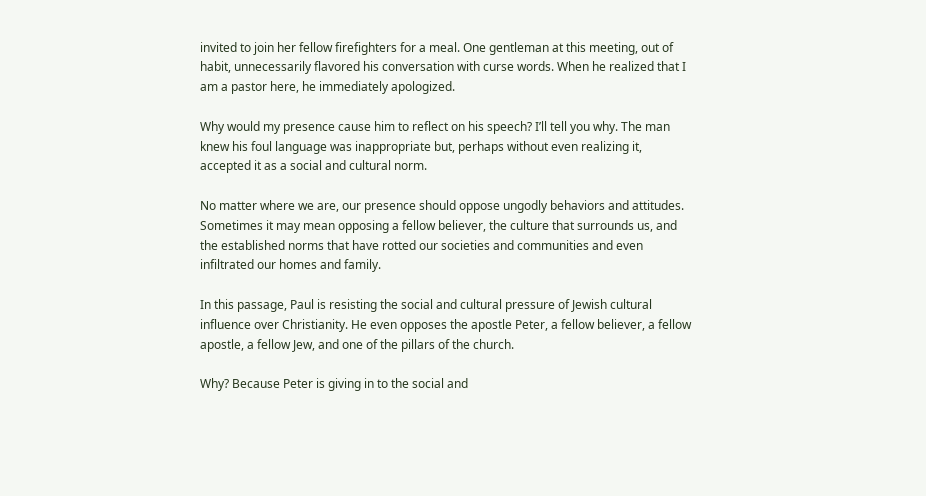invited to join her fellow firefighters for a meal. One gentleman at this meeting, out of habit, unnecessarily flavored his conversation with curse words. When he realized that I am a pastor here, he immediately apologized.

Why would my presence cause him to reflect on his speech? I’ll tell you why. The man knew his foul language was inappropriate but, perhaps without even realizing it, accepted it as a social and cultural norm.

No matter where we are, our presence should oppose ungodly behaviors and attitudes. Sometimes it may mean opposing a fellow believer, the culture that surrounds us, and the established norms that have rotted our societies and communities and even infiltrated our homes and family.

In this passage, Paul is resisting the social and cultural pressure of Jewish cultural influence over Christianity. He even opposes the apostle Peter, a fellow believer, a fellow apostle, a fellow Jew, and one of the pillars of the church.

Why? Because Peter is giving in to the social and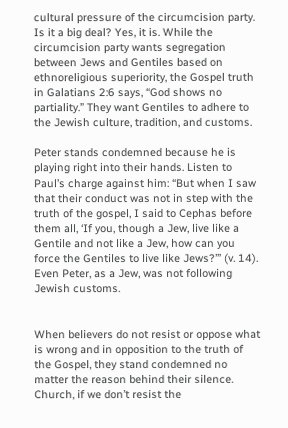cultural pressure of the circumcision party. Is it a big deal? Yes, it is. While the circumcision party wants segregation between Jews and Gentiles based on ethnoreligious superiority, the Gospel truth in Galatians 2:6 says, “God shows no partiality.” They want Gentiles to adhere to the Jewish culture, tradition, and customs.

Peter stands condemned because he is playing right into their hands. Listen to Paul’s charge against him: “But when I saw that their conduct was not in step with the truth of the gospel, I said to Cephas before them all, ‘If you, though a Jew, live like a Gentile and not like a Jew, how can you force the Gentiles to live like Jews?’” (v. 14). Even Peter, as a Jew, was not following Jewish customs.


When believers do not resist or oppose what is wrong and in opposition to the truth of the Gospel, they stand condemned no matter the reason behind their silence. Church, if we don’t resist the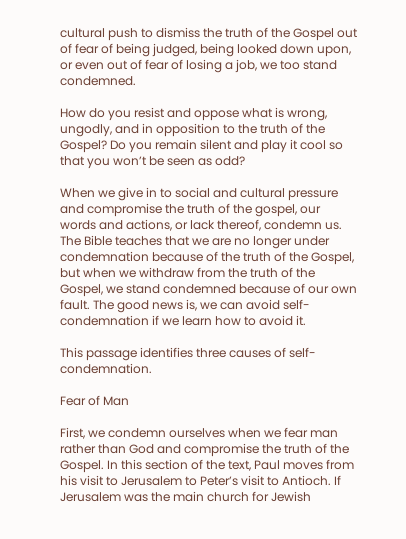cultural push to dismiss the truth of the Gospel out of fear of being judged, being looked down upon, or even out of fear of losing a job, we too stand condemned.

How do you resist and oppose what is wrong, ungodly, and in opposition to the truth of the Gospel? Do you remain silent and play it cool so that you won’t be seen as odd?

When we give in to social and cultural pressure and compromise the truth of the gospel, our words and actions, or lack thereof, condemn us. The Bible teaches that we are no longer under condemnation because of the truth of the Gospel, but when we withdraw from the truth of the Gospel, we stand condemned because of our own fault. The good news is, we can avoid self-condemnation if we learn how to avoid it.

This passage identifies three causes of self-condemnation.

Fear of Man

First, we condemn ourselves when we fear man rather than God and compromise the truth of the Gospel. In this section of the text, Paul moves from his visit to Jerusalem to Peter’s visit to Antioch. If Jerusalem was the main church for Jewish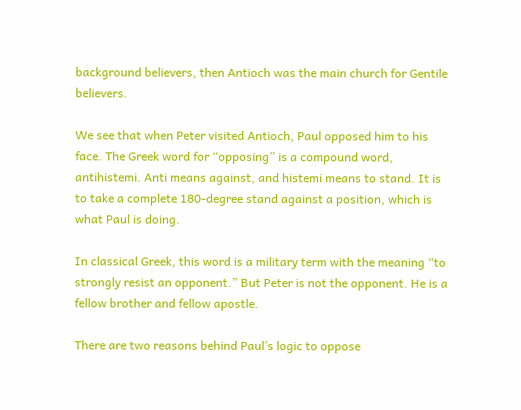background believers, then Antioch was the main church for Gentile believers.

We see that when Peter visited Antioch, Paul opposed him to his face. The Greek word for “opposing” is a compound word, antihistemi. Anti means against, and histemi means to stand. It is to take a complete 180-degree stand against a position, which is what Paul is doing.

In classical Greek, this word is a military term with the meaning “to strongly resist an opponent.” But Peter is not the opponent. He is a fellow brother and fellow apostle.

There are two reasons behind Paul’s logic to oppose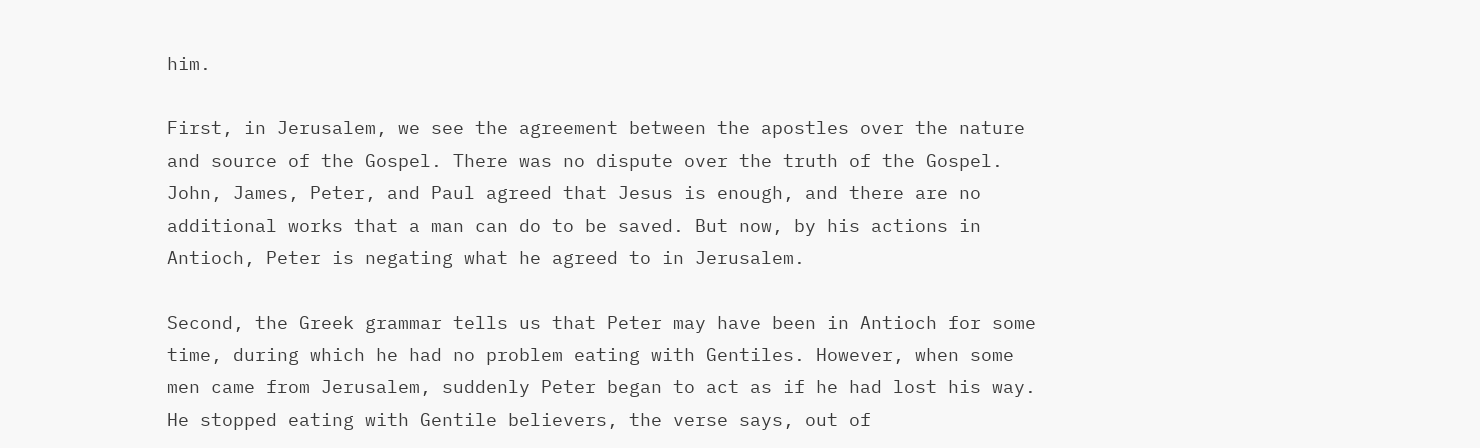him.

First, in Jerusalem, we see the agreement between the apostles over the nature and source of the Gospel. There was no dispute over the truth of the Gospel. John, James, Peter, and Paul agreed that Jesus is enough, and there are no additional works that a man can do to be saved. But now, by his actions in Antioch, Peter is negating what he agreed to in Jerusalem.

Second, the Greek grammar tells us that Peter may have been in Antioch for some time, during which he had no problem eating with Gentiles. However, when some men came from Jerusalem, suddenly Peter began to act as if he had lost his way. He stopped eating with Gentile believers, the verse says, out of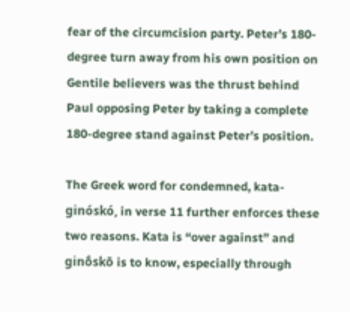fear of the circumcision party. Peter’s 180-degree turn away from his own position on Gentile believers was the thrust behind Paul opposing Peter by taking a complete 180-degree stand against Peter’s position.

The Greek word for condemned, kata-ginóskó, in verse 11 further enforces these two reasons. Kata is “over against” and ginṓskō is to know, especially through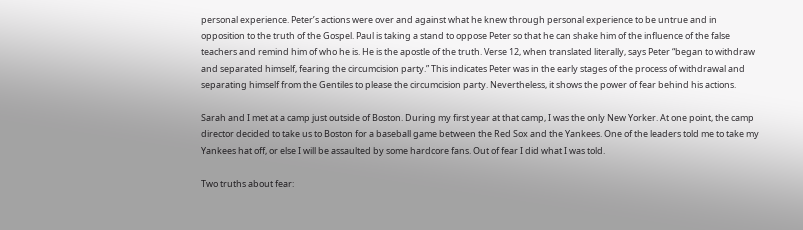personal experience. Peter’s actions were over and against what he knew through personal experience to be untrue and in opposition to the truth of the Gospel. Paul is taking a stand to oppose Peter so that he can shake him of the influence of the false teachers and remind him of who he is. He is the apostle of the truth. Verse 12, when translated literally, says Peter “began to withdraw and separated himself, fearing the circumcision party.” This indicates Peter was in the early stages of the process of withdrawal and separating himself from the Gentiles to please the circumcision party. Nevertheless, it shows the power of fear behind his actions.

Sarah and I met at a camp just outside of Boston. During my first year at that camp, I was the only New Yorker. At one point, the camp director decided to take us to Boston for a baseball game between the Red Sox and the Yankees. One of the leaders told me to take my Yankees hat off, or else I will be assaulted by some hardcore fans. Out of fear I did what I was told.

Two truths about fear: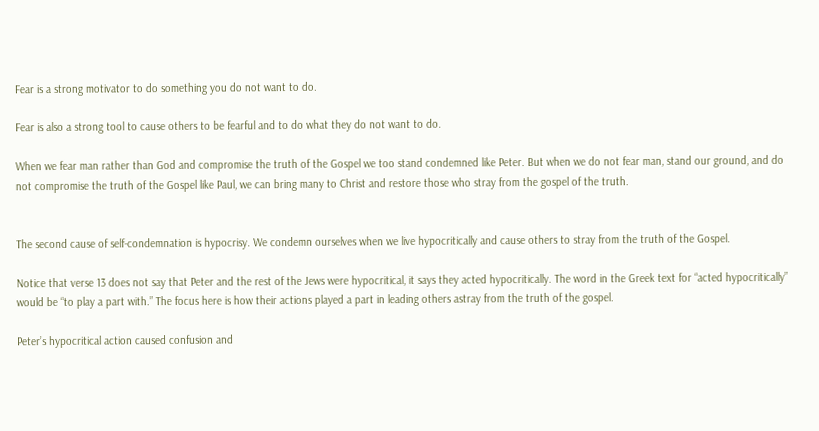Fear is a strong motivator to do something you do not want to do.

Fear is also a strong tool to cause others to be fearful and to do what they do not want to do.

When we fear man rather than God and compromise the truth of the Gospel we too stand condemned like Peter. But when we do not fear man, stand our ground, and do not compromise the truth of the Gospel like Paul, we can bring many to Christ and restore those who stray from the gospel of the truth.


The second cause of self-condemnation is hypocrisy. We condemn ourselves when we live hypocritically and cause others to stray from the truth of the Gospel.

Notice that verse 13 does not say that Peter and the rest of the Jews were hypocritical, it says they acted hypocritically. The word in the Greek text for “acted hypocritically” would be “to play a part with.” The focus here is how their actions played a part in leading others astray from the truth of the gospel.

Peter’s hypocritical action caused confusion and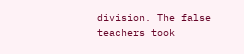division. The false teachers took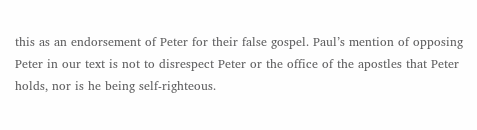this as an endorsement of Peter for their false gospel. Paul’s mention of opposing Peter in our text is not to disrespect Peter or the office of the apostles that Peter holds, nor is he being self-righteous.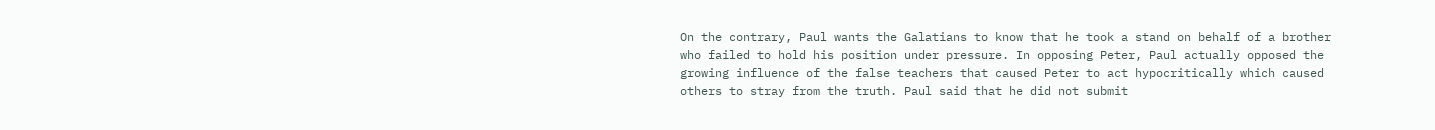On the contrary, Paul wants the Galatians to know that he took a stand on behalf of a brother who failed to hold his position under pressure. In opposing Peter, Paul actually opposed the growing influence of the false teachers that caused Peter to act hypocritically which caused others to stray from the truth. Paul said that he did not submit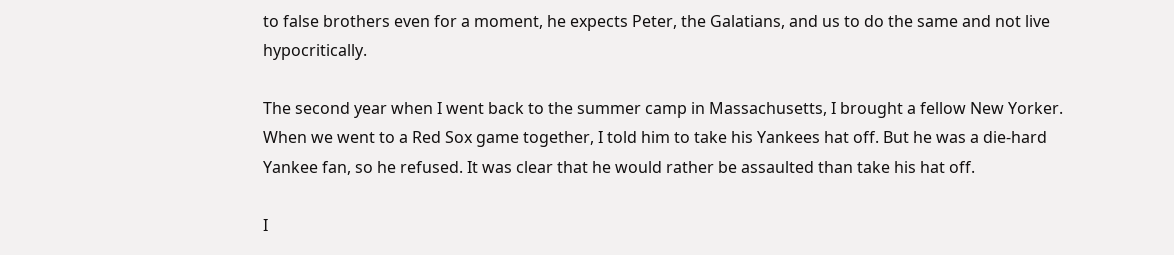to false brothers even for a moment, he expects Peter, the Galatians, and us to do the same and not live hypocritically.

The second year when I went back to the summer camp in Massachusetts, I brought a fellow New Yorker. When we went to a Red Sox game together, I told him to take his Yankees hat off. But he was a die-hard Yankee fan, so he refused. It was clear that he would rather be assaulted than take his hat off.

I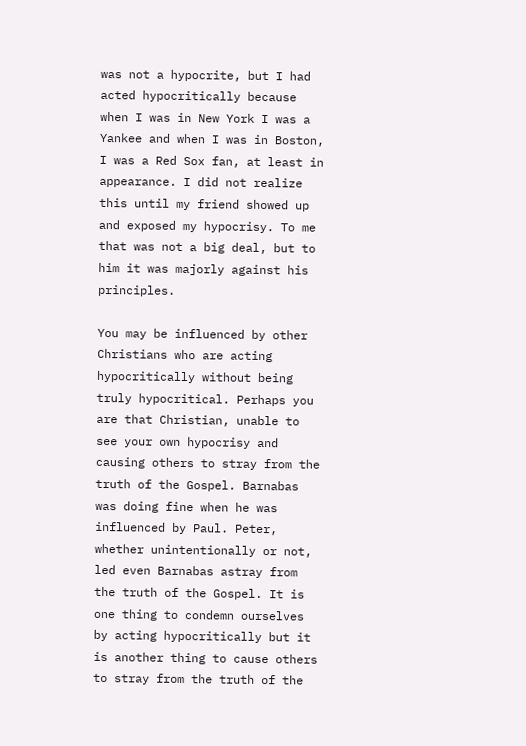was not a hypocrite, but I had acted hypocritically because when I was in New York I was a Yankee and when I was in Boston, I was a Red Sox fan, at least in appearance. I did not realize this until my friend showed up and exposed my hypocrisy. To me that was not a big deal, but to him it was majorly against his principles.

You may be influenced by other Christians who are acting hypocritically without being truly hypocritical. Perhaps you are that Christian, unable to see your own hypocrisy and causing others to stray from the truth of the Gospel. Barnabas was doing fine when he was influenced by Paul. Peter, whether unintentionally or not, led even Barnabas astray from the truth of the Gospel. It is one thing to condemn ourselves by acting hypocritically but it is another thing to cause others to stray from the truth of the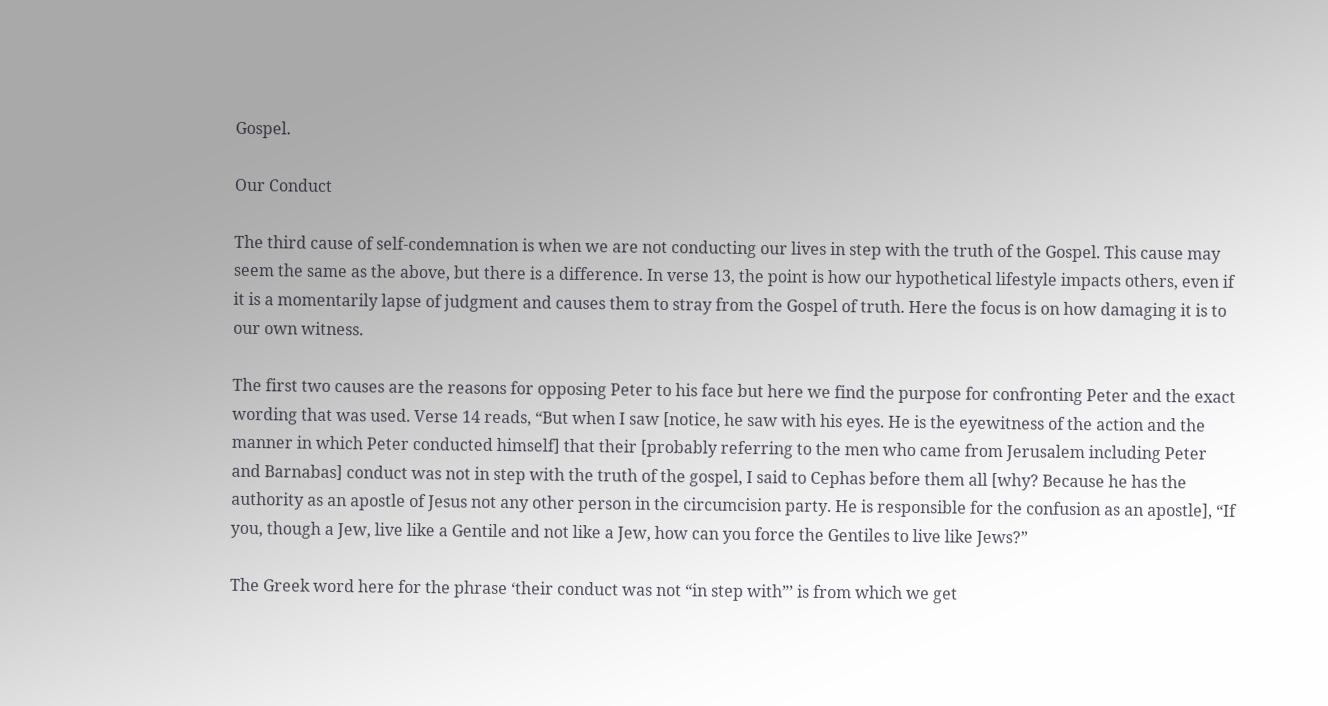Gospel.

Our Conduct

The third cause of self-condemnation is when we are not conducting our lives in step with the truth of the Gospel. This cause may seem the same as the above, but there is a difference. In verse 13, the point is how our hypothetical lifestyle impacts others, even if it is a momentarily lapse of judgment and causes them to stray from the Gospel of truth. Here the focus is on how damaging it is to our own witness.

The first two causes are the reasons for opposing Peter to his face but here we find the purpose for confronting Peter and the exact wording that was used. Verse 14 reads, “But when I saw [notice, he saw with his eyes. He is the eyewitness of the action and the manner in which Peter conducted himself] that their [probably referring to the men who came from Jerusalem including Peter and Barnabas] conduct was not in step with the truth of the gospel, I said to Cephas before them all [why? Because he has the authority as an apostle of Jesus not any other person in the circumcision party. He is responsible for the confusion as an apostle], “If you, though a Jew, live like a Gentile and not like a Jew, how can you force the Gentiles to live like Jews?”

The Greek word here for the phrase ‘their conduct was not “in step with”’ is from which we get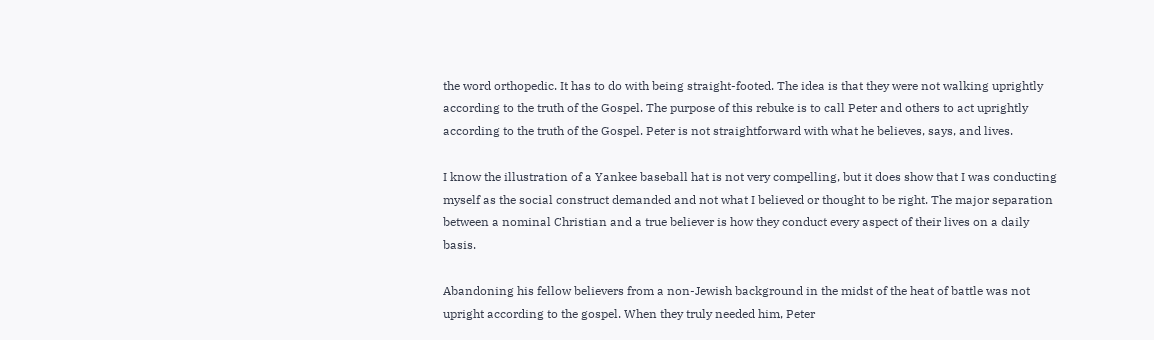the word orthopedic. It has to do with being straight-footed. The idea is that they were not walking uprightly according to the truth of the Gospel. The purpose of this rebuke is to call Peter and others to act uprightly according to the truth of the Gospel. Peter is not straightforward with what he believes, says, and lives.

I know the illustration of a Yankee baseball hat is not very compelling, but it does show that I was conducting myself as the social construct demanded and not what I believed or thought to be right. The major separation between a nominal Christian and a true believer is how they conduct every aspect of their lives on a daily basis.

Abandoning his fellow believers from a non-Jewish background in the midst of the heat of battle was not upright according to the gospel. When they truly needed him, Peter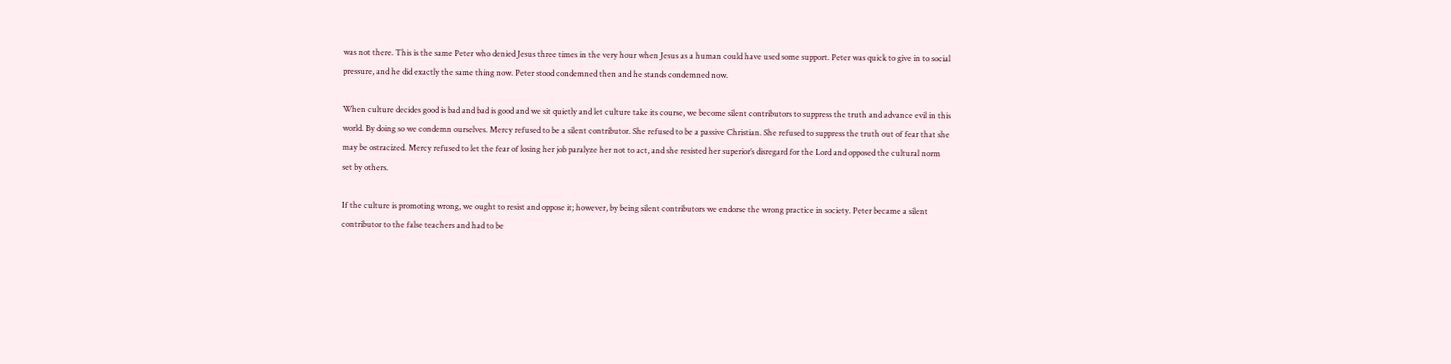was not there. This is the same Peter who denied Jesus three times in the very hour when Jesus as a human could have used some support. Peter was quick to give in to social pressure, and he did exactly the same thing now. Peter stood condemned then and he stands condemned now.

When culture decides good is bad and bad is good and we sit quietly and let culture take its course, we become silent contributors to suppress the truth and advance evil in this world. By doing so we condemn ourselves. Mercy refused to be a silent contributor. She refused to be a passive Christian. She refused to suppress the truth out of fear that she may be ostracized. Mercy refused to let the fear of losing her job paralyze her not to act, and she resisted her superior’s disregard for the Lord and opposed the cultural norm set by others.

If the culture is promoting wrong, we ought to resist and oppose it; however, by being silent contributors we endorse the wrong practice in society. Peter became a silent contributor to the false teachers and had to be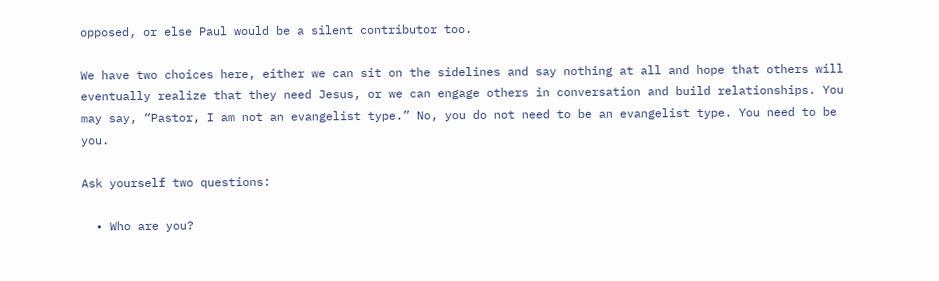opposed, or else Paul would be a silent contributor too.

We have two choices here, either we can sit on the sidelines and say nothing at all and hope that others will eventually realize that they need Jesus, or we can engage others in conversation and build relationships. You may say, “Pastor, I am not an evangelist type.” No, you do not need to be an evangelist type. You need to be you.

Ask yourself two questions:

  • Who are you?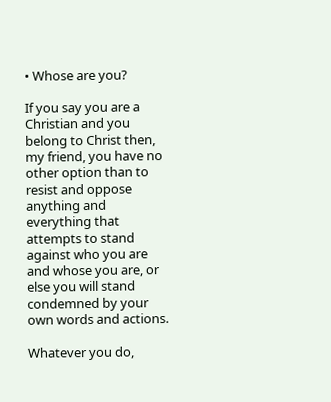• Whose are you?

If you say you are a Christian and you belong to Christ then, my friend, you have no other option than to resist and oppose anything and everything that attempts to stand against who you are and whose you are, or else you will stand condemned by your own words and actions.

Whatever you do,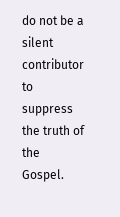do not be a silent contributor to suppress the truth of the Gospel.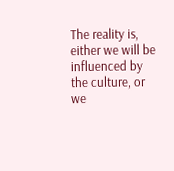The reality is, either we will be influenced by the culture, or we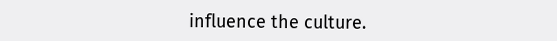influence the culture.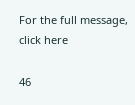For the full message, click here

46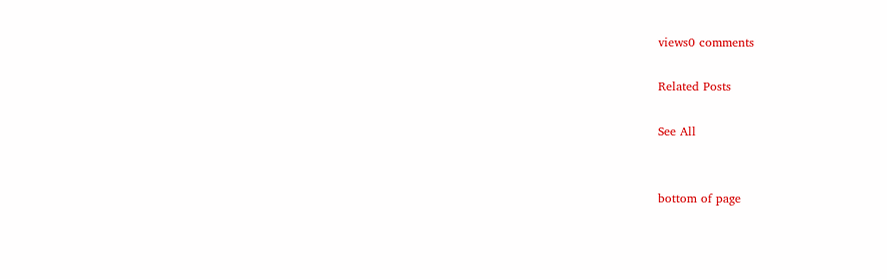views0 comments

Related Posts

See All


bottom of page